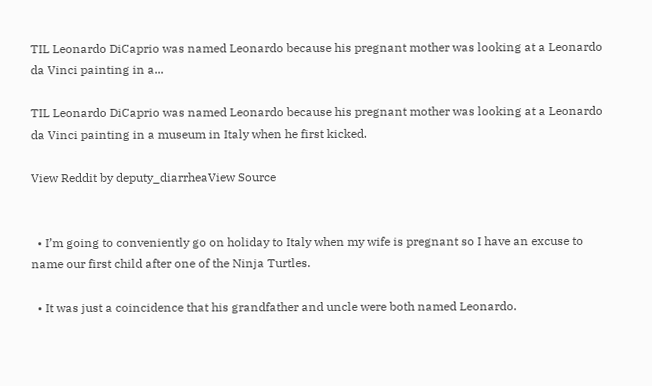TIL Leonardo DiCaprio was named Leonardo because his pregnant mother was looking at a Leonardo da Vinci painting in a...

TIL Leonardo DiCaprio was named Leonardo because his pregnant mother was looking at a Leonardo da Vinci painting in a museum in Italy when he first kicked.

View Reddit by deputy_diarrheaView Source


  • I’m going to conveniently go on holiday to Italy when my wife is pregnant so I have an excuse to name our first child after one of the Ninja Turtles.

  • It was just a coincidence that his grandfather and uncle were both named Leonardo.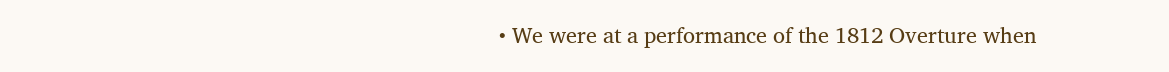• We were at a performance of the 1812 Overture when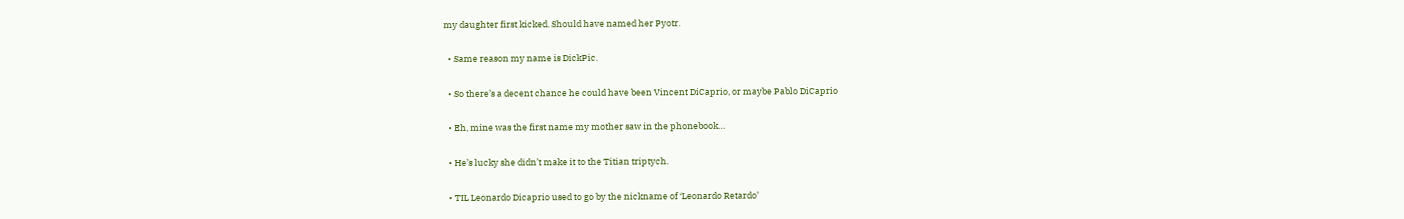my daughter first kicked. Should have named her Pyotr.

  • Same reason my name is DickPic.

  • So there’s a decent chance he could have been Vincent DiCaprio, or maybe Pablo DiCaprio

  • Eh, mine was the first name my mother saw in the phonebook…

  • He’s lucky she didn’t make it to the Titian triptych.

  • TIL Leonardo Dicaprio used to go by the nickname of ‘Leonardo Retardo’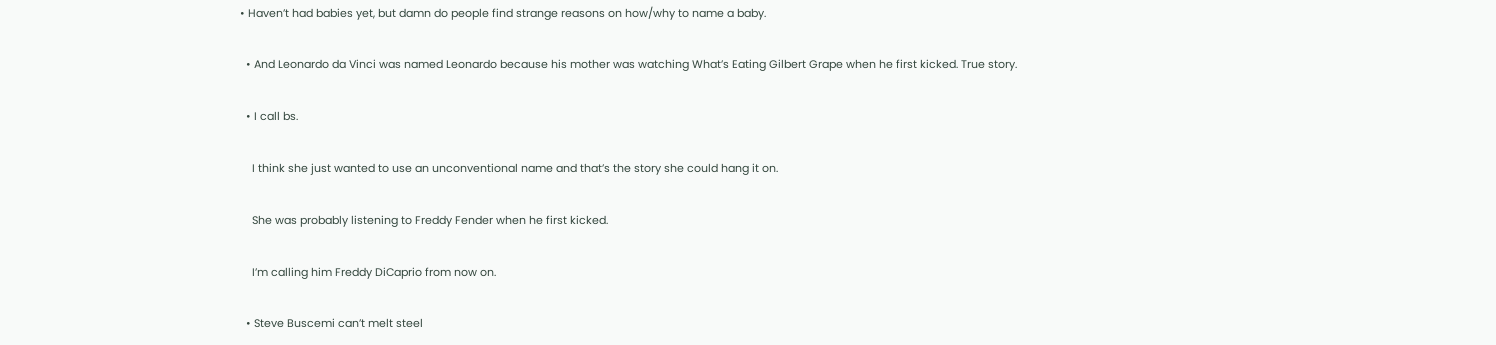• Haven’t had babies yet, but damn do people find strange reasons on how/why to name a baby.

  • And Leonardo da Vinci was named Leonardo because his mother was watching What’s Eating Gilbert Grape when he first kicked. True story.

  • I call bs.

    I think she just wanted to use an unconventional name and that’s the story she could hang it on.

    She was probably listening to Freddy Fender when he first kicked.

    I’m calling him Freddy DiCaprio from now on.

  • Steve Buscemi can’t melt steel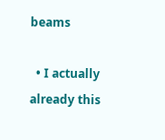beams

  • I actually already this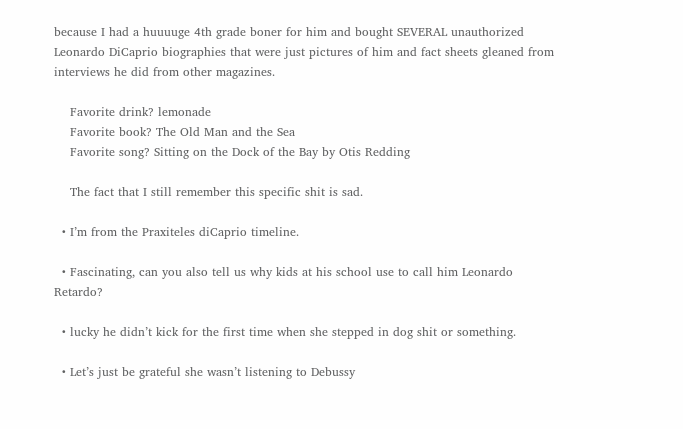because I had a huuuuge 4th grade boner for him and bought SEVERAL unauthorized Leonardo DiCaprio biographies that were just pictures of him and fact sheets gleaned from interviews he did from other magazines.

    Favorite drink? lemonade
    Favorite book? The Old Man and the Sea
    Favorite song? Sitting on the Dock of the Bay by Otis Redding

    The fact that I still remember this specific shit is sad.

  • I’m from the Praxiteles diCaprio timeline.

  • Fascinating, can you also tell us why kids at his school use to call him Leonardo Retardo?

  • lucky he didn’t kick for the first time when she stepped in dog shit or something.

  • Let’s just be grateful she wasn’t listening to Debussy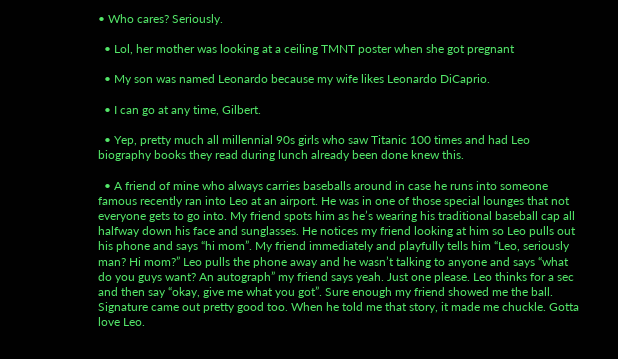• Who cares? Seriously.

  • Lol, her mother was looking at a ceiling TMNT poster when she got pregnant

  • My son was named Leonardo because my wife likes Leonardo DiCaprio.

  • I can go at any time, Gilbert.

  • Yep, pretty much all millennial 90s girls who saw Titanic 100 times and had Leo biography books they read during lunch already been done knew this.

  • A friend of mine who always carries baseballs around in case he runs into someone famous recently ran into Leo at an airport. He was in one of those special lounges that not everyone gets to go into. My friend spots him as he’s wearing his traditional baseball cap all halfway down his face and sunglasses. He notices my friend looking at him so Leo pulls out his phone and says “hi mom”. My friend immediately and playfully tells him “Leo, seriously man? Hi mom?” Leo pulls the phone away and he wasn’t talking to anyone and says “what do you guys want? An autograph” my friend says yeah. Just one please. Leo thinks for a sec and then say “okay, give me what you got”. Sure enough my friend showed me the ball. Signature came out pretty good too. When he told me that story, it made me chuckle. Gotta love Leo.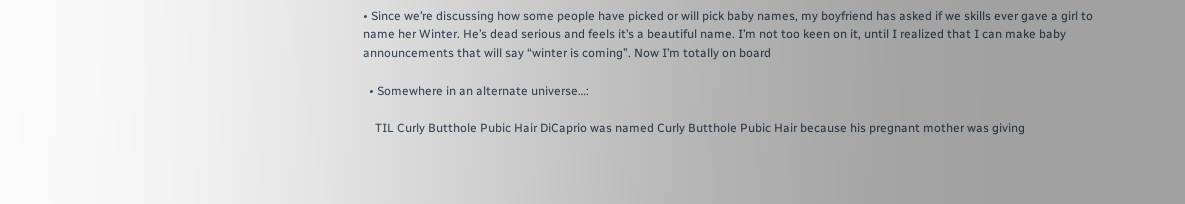• Since we’re discussing how some people have picked or will pick baby names, my boyfriend has asked if we skills ever gave a girl to name her Winter. He’s dead serious and feels it’s a beautiful name. I’m not too keen on it, until I realized that I can make baby announcements that will say “winter is coming”. Now I’m totally on board

  • Somewhere in an alternate universe…:

    TIL Curly Butthole Pubic Hair DiCaprio was named Curly Butthole Pubic Hair because his pregnant mother was giving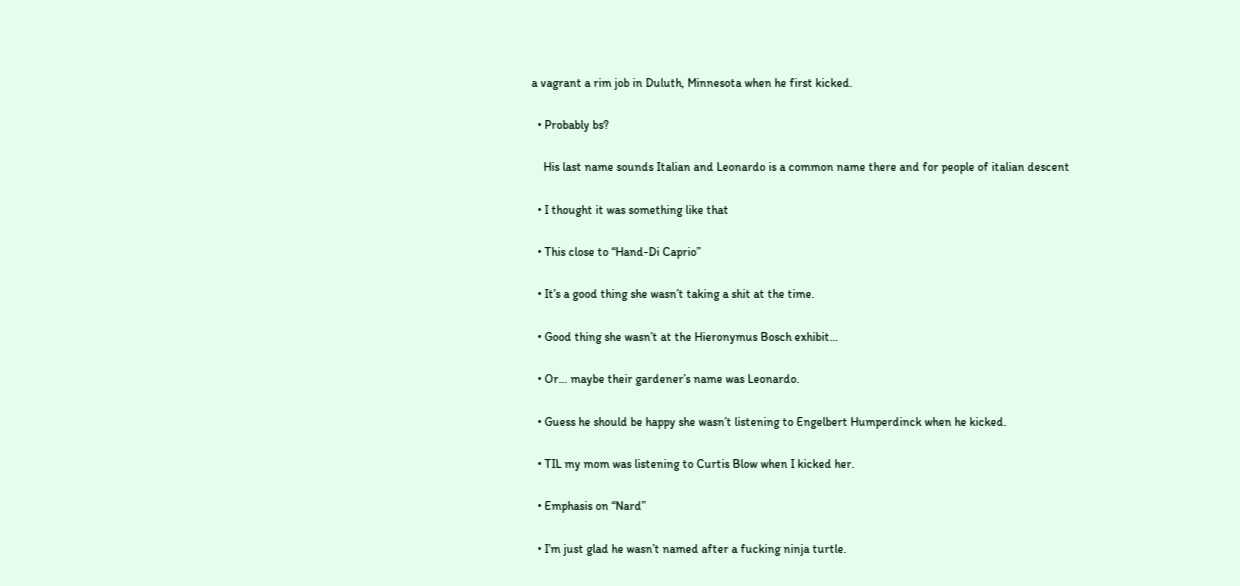a vagrant a rim job in Duluth, Minnesota when he first kicked.

  • Probably bs?

    His last name sounds Italian and Leonardo is a common name there and for people of italian descent

  • I thought it was something like that

  • This close to “Hand-Di Caprio”

  • It’s a good thing she wasn’t taking a shit at the time.

  • Good thing she wasn’t at the Hieronymus Bosch exhibit…

  • Or… maybe their gardener’s name was Leonardo.

  • Guess he should be happy she wasn’t listening to Engelbert Humperdinck when he kicked.

  • TIL my mom was listening to Curtis Blow when I kicked her.

  • Emphasis on “Nard”

  • I’m just glad he wasn’t named after a fucking ninja turtle.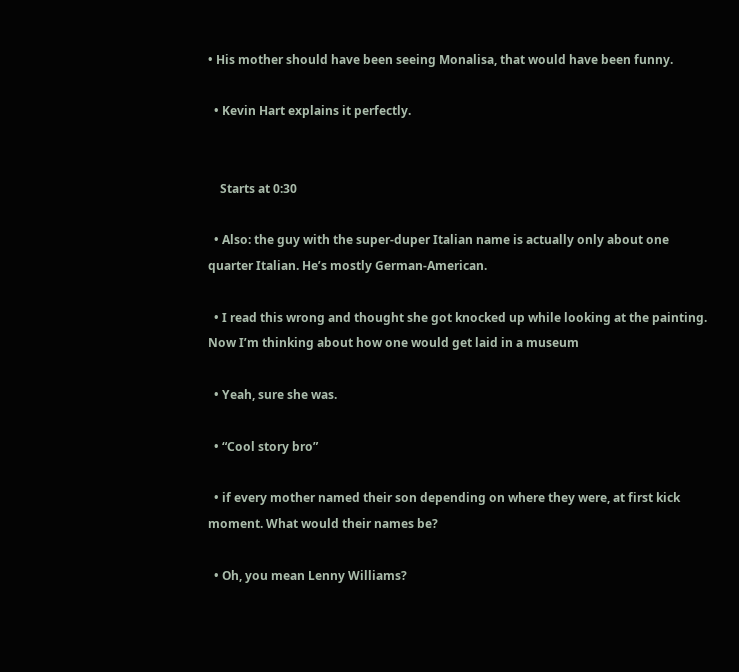• His mother should have been seeing Monalisa, that would have been funny.

  • Kevin Hart explains it perfectly.


    Starts at 0:30

  • Also: the guy with the super-duper Italian name is actually only about one quarter Italian. He’s mostly German-American.

  • I read this wrong and thought she got knocked up while looking at the painting. Now I’m thinking about how one would get laid in a museum

  • Yeah, sure she was.

  • “Cool story bro”

  • if every mother named their son depending on where they were, at first kick moment. What would their names be?

  • Oh, you mean Lenny Williams?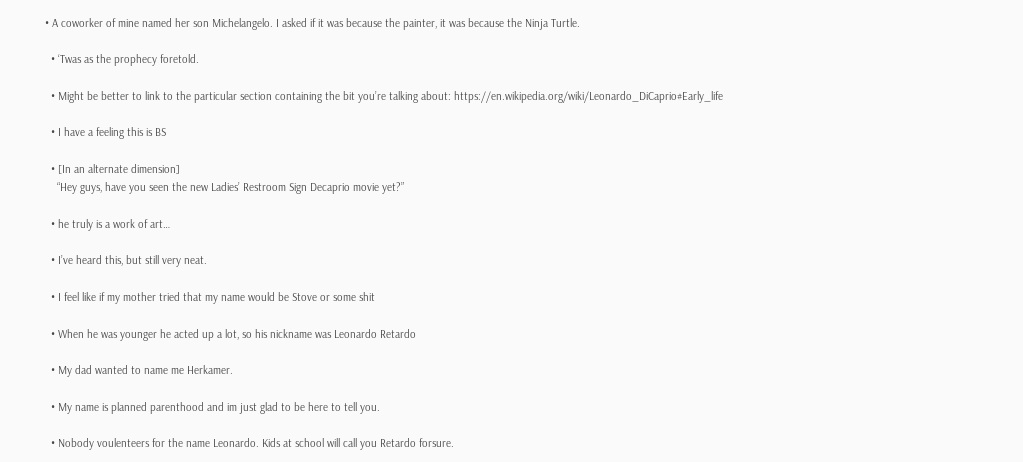• A coworker of mine named her son Michelangelo. I asked if it was because the painter, it was because the Ninja Turtle.

  • ‘Twas as the prophecy foretold.

  • Might be better to link to the particular section containing the bit you’re talking about: https://en.wikipedia.org/wiki/Leonardo_DiCaprio#Early_life

  • I have a feeling this is BS

  • [In an alternate dimension]
    “Hey guys, have you seen the new Ladies’ Restroom Sign Decaprio movie yet?”

  • he truly is a work of art…

  • I’ve heard this, but still very neat.

  • I feel like if my mother tried that my name would be Stove or some shit

  • When he was younger he acted up a lot, so his nickname was Leonardo Retardo

  • My dad wanted to name me Herkamer.

  • My name is planned parenthood and im just glad to be here to tell you.

  • Nobody voulenteers for the name Leonardo. Kids at school will call you Retardo forsure.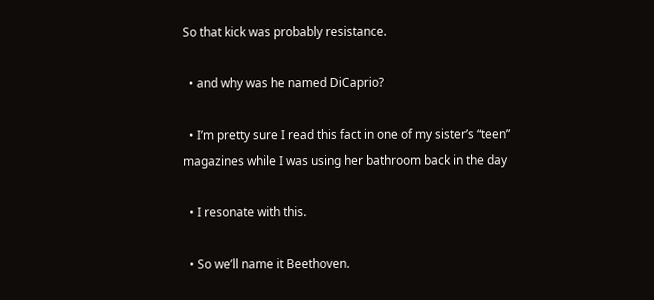So that kick was probably resistance.

  • and why was he named DiCaprio?

  • I’m pretty sure I read this fact in one of my sister’s “teen” magazines while I was using her bathroom back in the day

  • I resonate with this.

  • So we’ll name it Beethoven.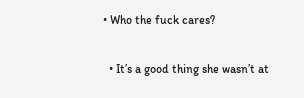• Who the fuck cares?

  • It’s a good thing she wasn’t at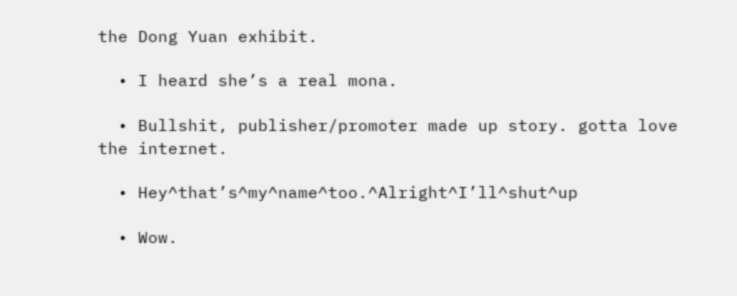the Dong Yuan exhibit.

  • I heard she’s a real mona.

  • Bullshit, publisher/promoter made up story. gotta love the internet.

  • Hey^that’s^my^name^too.^Alright^I’ll^shut^up

  • Wow.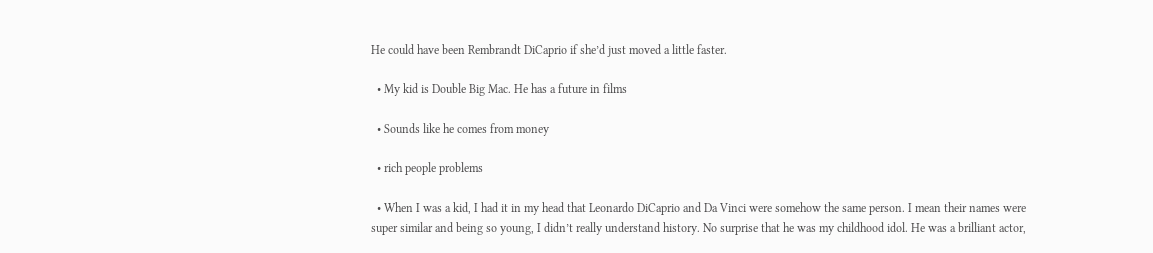He could have been Rembrandt DiCaprio if she’d just moved a little faster.

  • My kid is Double Big Mac. He has a future in films

  • Sounds like he comes from money

  • rich people problems

  • When I was a kid, I had it in my head that Leonardo DiCaprio and Da Vinci were somehow the same person. I mean their names were super similar and being so young, I didn’t really understand history. No surprise that he was my childhood idol. He was a brilliant actor,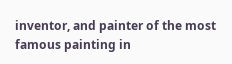inventor, and painter of the most famous painting in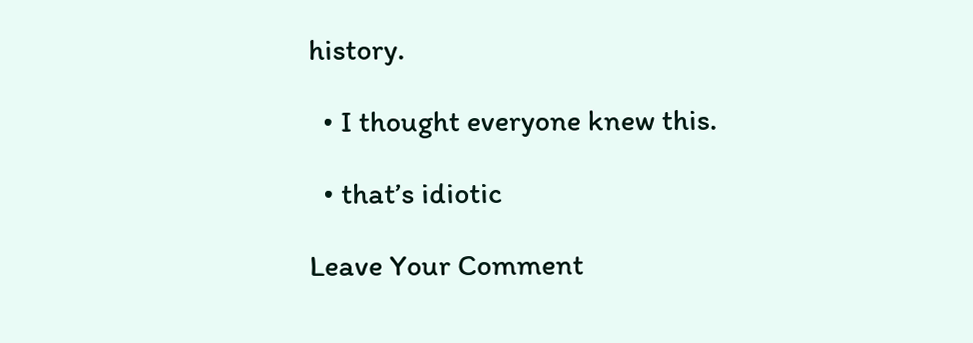history.

  • I thought everyone knew this.

  • that’s idiotic

Leave Your Comment